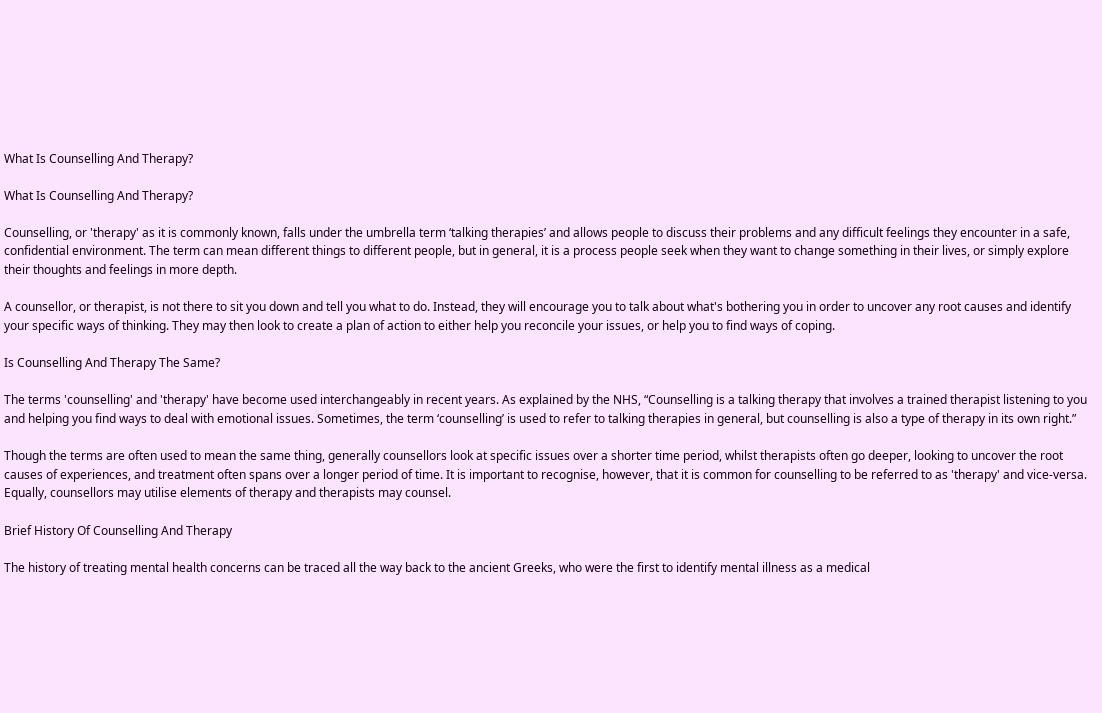What Is Counselling And Therapy?

What Is Counselling And Therapy?

Counselling, or 'therapy' as it is commonly known, falls under the umbrella term ‘talking therapies’ and allows people to discuss their problems and any difficult feelings they encounter in a safe, confidential environment. The term can mean different things to different people, but in general, it is a process people seek when they want to change something in their lives, or simply explore their thoughts and feelings in more depth.

A counsellor, or therapist, is not there to sit you down and tell you what to do. Instead, they will encourage you to talk about what's bothering you in order to uncover any root causes and identify your specific ways of thinking. They may then look to create a plan of action to either help you reconcile your issues, or help you to find ways of coping.

Is Counselling And Therapy The Same?

The terms 'counselling' and 'therapy' have become used interchangeably in recent years. As explained by the NHS, “Counselling is a talking therapy that involves a trained therapist listening to you and helping you find ways to deal with emotional issues. Sometimes, the term ‘counselling’ is used to refer to talking therapies in general, but counselling is also a type of therapy in its own right.”

Though the terms are often used to mean the same thing, generally counsellors look at specific issues over a shorter time period, whilst therapists often go deeper, looking to uncover the root causes of experiences, and treatment often spans over a longer period of time. It is important to recognise, however, that it is common for counselling to be referred to as 'therapy' and vice-versa. Equally, counsellors may utilise elements of therapy and therapists may counsel.

Brief History Of Counselling And Therapy

The history of treating mental health concerns can be traced all the way back to the ancient Greeks, who were the first to identify mental illness as a medical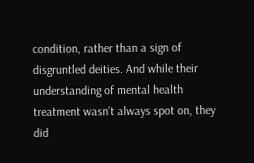condition, rather than a sign of disgruntled deities. And while their understanding of mental health treatment wasn’t always spot on, they did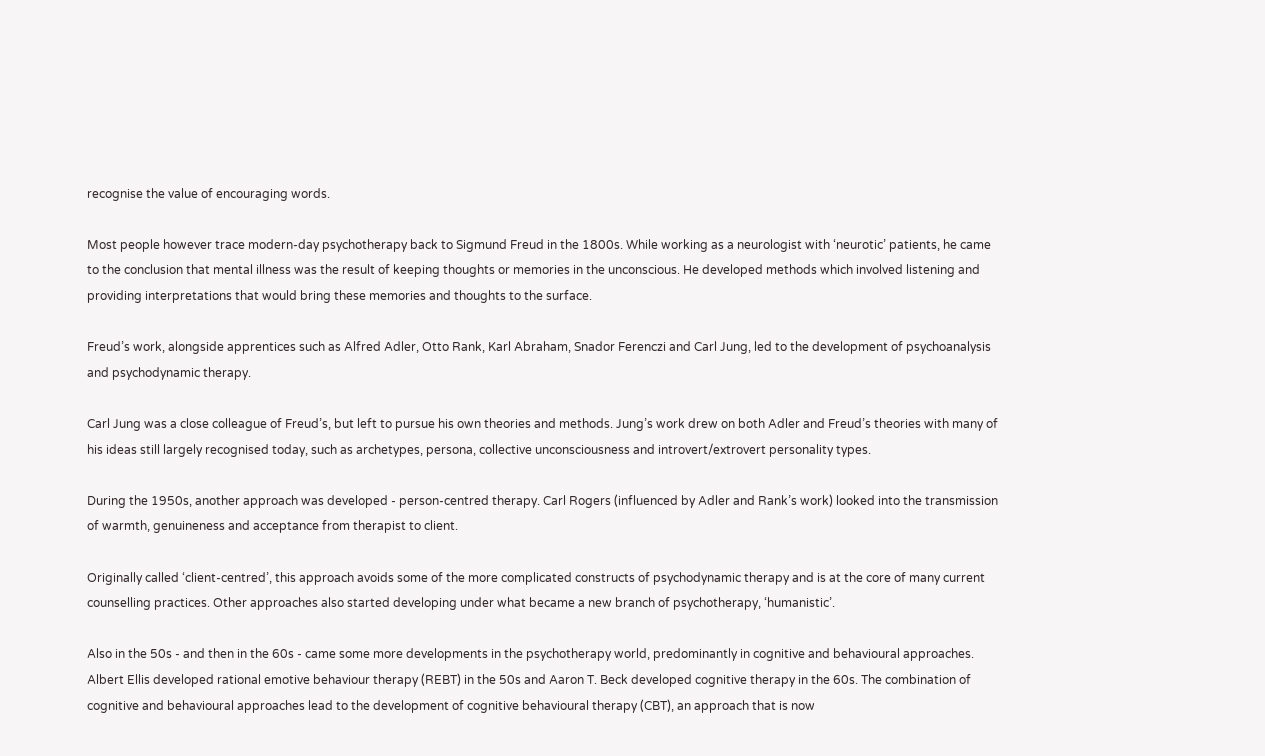recognise the value of encouraging words.

Most people however trace modern-day psychotherapy back to Sigmund Freud in the 1800s. While working as a neurologist with ‘neurotic’ patients, he came to the conclusion that mental illness was the result of keeping thoughts or memories in the unconscious. He developed methods which involved listening and providing interpretations that would bring these memories and thoughts to the surface.

Freud’s work, alongside apprentices such as Alfred Adler, Otto Rank, Karl Abraham, Snador Ferenczi and Carl Jung, led to the development of psychoanalysis and psychodynamic therapy.

Carl Jung was a close colleague of Freud’s, but left to pursue his own theories and methods. Jung’s work drew on both Adler and Freud’s theories with many of his ideas still largely recognised today, such as archetypes, persona, collective unconsciousness and introvert/extrovert personality types.

During the 1950s, another approach was developed - person-centred therapy. Carl Rogers (influenced by Adler and Rank’s work) looked into the transmission of warmth, genuineness and acceptance from therapist to client.

Originally called ‘client-centred’, this approach avoids some of the more complicated constructs of psychodynamic therapy and is at the core of many current counselling practices. Other approaches also started developing under what became a new branch of psychotherapy, ‘humanistic’.

Also in the 50s - and then in the 60s - came some more developments in the psychotherapy world, predominantly in cognitive and behavioural approaches. Albert Ellis developed rational emotive behaviour therapy (REBT) in the 50s and Aaron T. Beck developed cognitive therapy in the 60s. The combination of cognitive and behavioural approaches lead to the development of cognitive behavioural therapy (CBT), an approach that is now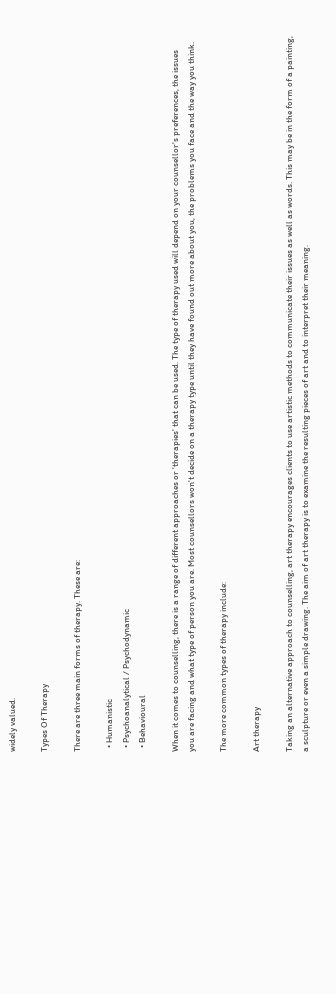widely valued.

Types Of Therapy

There are three main forms of therapy. These are:

  • Humanistic
  • Psychoanalytical / Psychodynamic
  • Behavioural

When it comes to counselling, there is a range of different approaches or 'therapies' that can be used. The type of therapy used will depend on your counsellor's preferences, the issues you are facing and what type of person you are. Most counsellors won't decide on a therapy type until they have found out more about you, the problems you face and the way you think.

The more common types of therapy include:

Art therapy

Taking an alternative approach to counselling, art therapy encourages clients to use artistic methods to communicate their issues as well as words. This may be in the form of a painting, a sculpture or even a simple drawing. The aim of art therapy is to examine the resulting pieces of art and to interpret their meaning.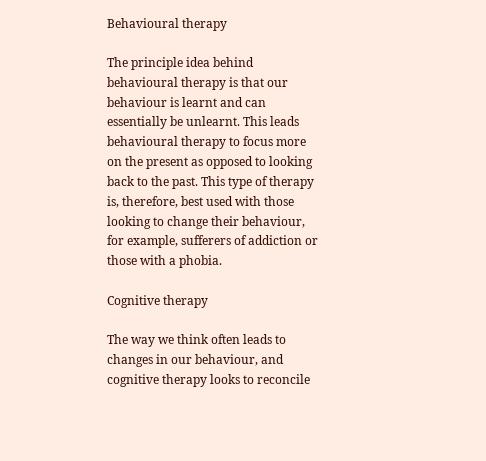Behavioural therapy

The principle idea behind behavioural therapy is that our behaviour is learnt and can essentially be unlearnt. This leads behavioural therapy to focus more on the present as opposed to looking back to the past. This type of therapy is, therefore, best used with those looking to change their behaviour, for example, sufferers of addiction or those with a phobia.

Cognitive therapy

The way we think often leads to changes in our behaviour, and cognitive therapy looks to reconcile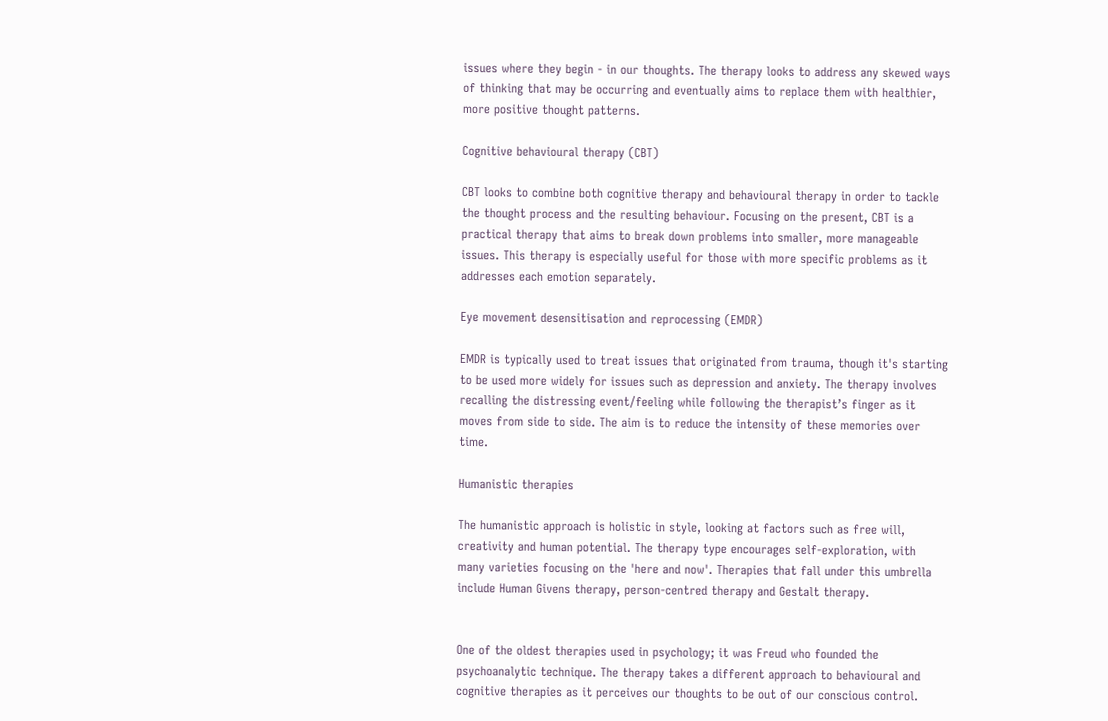issues where they begin - in our thoughts. The therapy looks to address any skewed ways of thinking that may be occurring and eventually aims to replace them with healthier, more positive thought patterns.

Cognitive behavioural therapy (CBT)

CBT looks to combine both cognitive therapy and behavioural therapy in order to tackle the thought process and the resulting behaviour. Focusing on the present, CBT is a practical therapy that aims to break down problems into smaller, more manageable issues. This therapy is especially useful for those with more specific problems as it addresses each emotion separately.

Eye movement desensitisation and reprocessing (EMDR)

EMDR is typically used to treat issues that originated from trauma, though it's starting to be used more widely for issues such as depression and anxiety. The therapy involves recalling the distressing event/feeling while following the therapist’s finger as it moves from side to side. The aim is to reduce the intensity of these memories over time.

Humanistic therapies

The humanistic approach is holistic in style, looking at factors such as free will, creativity and human potential. The therapy type encourages self-exploration, with many varieties focusing on the 'here and now'. Therapies that fall under this umbrella include Human Givens therapy, person-centred therapy and Gestalt therapy.


One of the oldest therapies used in psychology; it was Freud who founded the psychoanalytic technique. The therapy takes a different approach to behavioural and cognitive therapies as it perceives our thoughts to be out of our conscious control.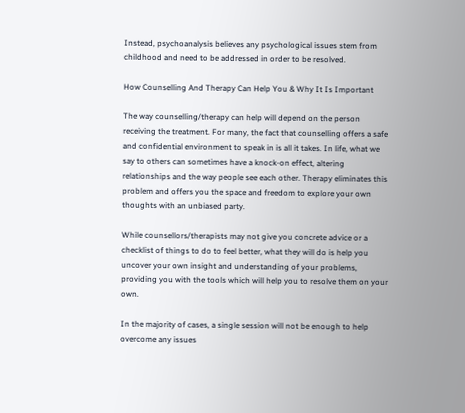Instead, psychoanalysis believes any psychological issues stem from childhood and need to be addressed in order to be resolved.

How Counselling And Therapy Can Help You & Why It Is Important

The way counselling/therapy can help will depend on the person receiving the treatment. For many, the fact that counselling offers a safe and confidential environment to speak in is all it takes. In life, what we say to others can sometimes have a knock-on effect, altering relationships and the way people see each other. Therapy eliminates this problem and offers you the space and freedom to explore your own thoughts with an unbiased party.

While counsellors/therapists may not give you concrete advice or a checklist of things to do to feel better, what they will do is help you uncover your own insight and understanding of your problems, providing you with the tools which will help you to resolve them on your own.

In the majority of cases, a single session will not be enough to help overcome any issues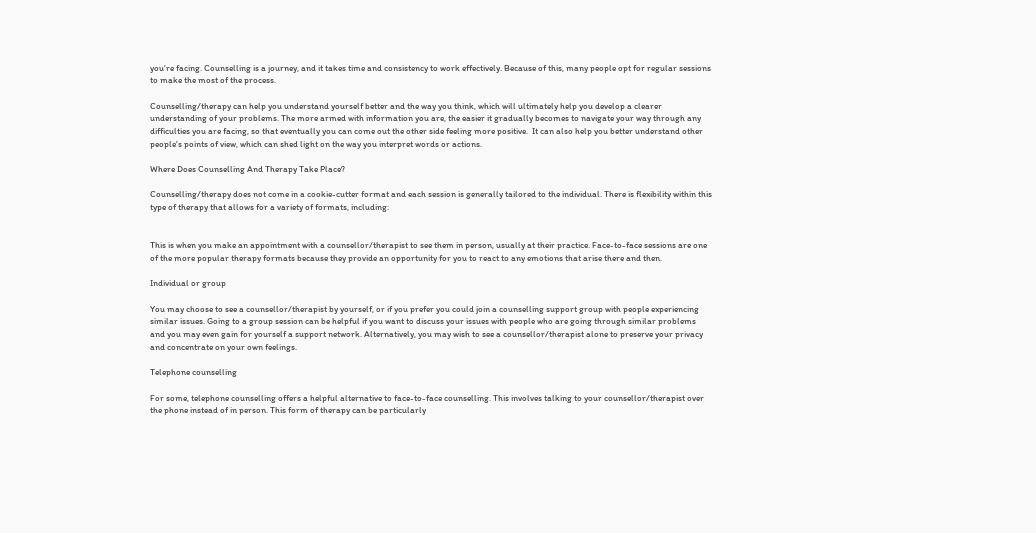you're facing. Counselling is a journey, and it takes time and consistency to work effectively. Because of this, many people opt for regular sessions to make the most of the process.

Counselling/therapy can help you understand yourself better and the way you think, which will ultimately help you develop a clearer understanding of your problems. The more armed with information you are, the easier it gradually becomes to navigate your way through any difficulties you are facing, so that eventually you can come out the other side feeling more positive.  It can also help you better understand other people's points of view, which can shed light on the way you interpret words or actions.

Where Does Counselling And Therapy Take Place?

Counselling/therapy does not come in a cookie-cutter format and each session is generally tailored to the individual. There is flexibility within this type of therapy that allows for a variety of formats, including:


This is when you make an appointment with a counsellor/therapist to see them in person, usually at their practice. Face-to-face sessions are one of the more popular therapy formats because they provide an opportunity for you to react to any emotions that arise there and then.

Individual or group

You may choose to see a counsellor/therapist by yourself, or if you prefer you could join a counselling support group with people experiencing similar issues. Going to a group session can be helpful if you want to discuss your issues with people who are going through similar problems and you may even gain for yourself a support network. Alternatively, you may wish to see a counsellor/therapist alone to preserve your privacy and concentrate on your own feelings.

Telephone counselling

For some, telephone counselling offers a helpful alternative to face-to-face counselling. This involves talking to your counsellor/therapist over the phone instead of in person. This form of therapy can be particularly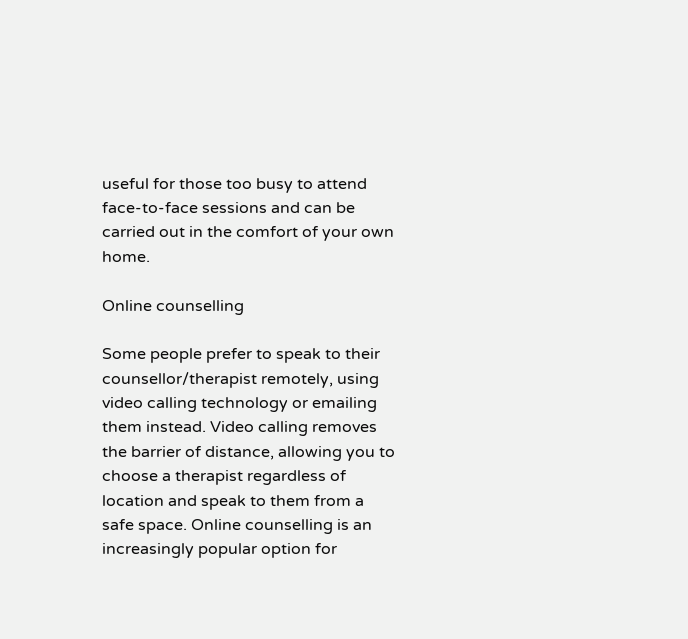useful for those too busy to attend face-to-face sessions and can be carried out in the comfort of your own home.

Online counselling

Some people prefer to speak to their counsellor/therapist remotely, using video calling technology or emailing them instead. Video calling removes the barrier of distance, allowing you to choose a therapist regardless of location and speak to them from a safe space. Online counselling is an increasingly popular option for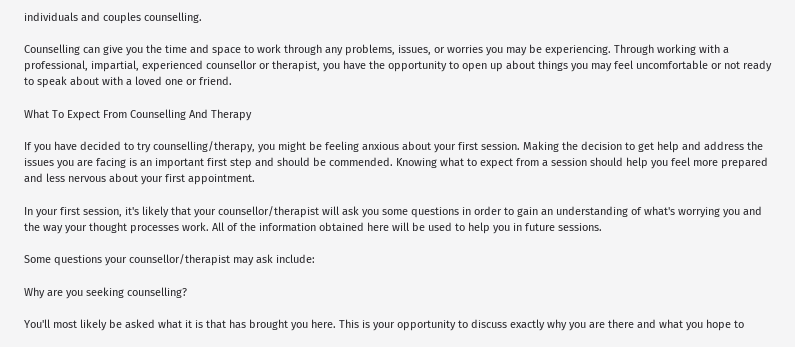individuals and couples counselling.

Counselling can give you the time and space to work through any problems, issues, or worries you may be experiencing. Through working with a professional, impartial, experienced counsellor or therapist, you have the opportunity to open up about things you may feel uncomfortable or not ready to speak about with a loved one or friend.

What To Expect From Counselling And Therapy

If you have decided to try counselling/therapy, you might be feeling anxious about your first session. Making the decision to get help and address the issues you are facing is an important first step and should be commended. Knowing what to expect from a session should help you feel more prepared and less nervous about your first appointment.

In your first session, it's likely that your counsellor/therapist will ask you some questions in order to gain an understanding of what's worrying you and the way your thought processes work. All of the information obtained here will be used to help you in future sessions.

Some questions your counsellor/therapist may ask include:

Why are you seeking counselling?

You'll most likely be asked what it is that has brought you here. This is your opportunity to discuss exactly why you are there and what you hope to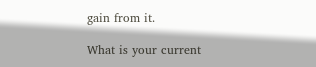gain from it.

What is your current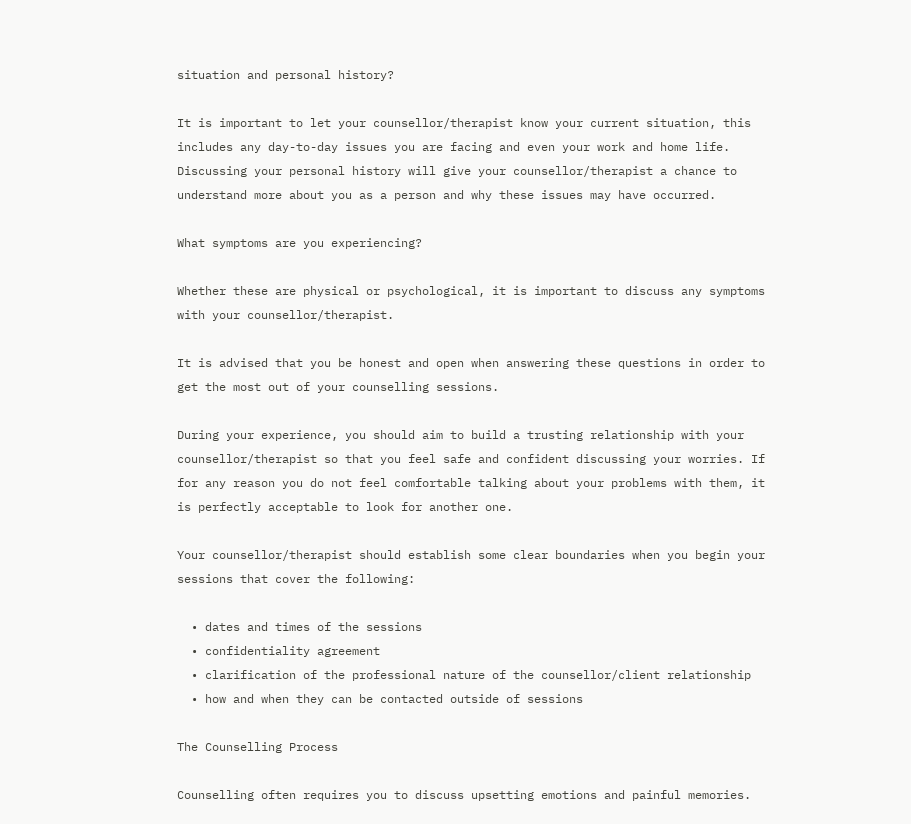situation and personal history?

It is important to let your counsellor/therapist know your current situation, this includes any day-to-day issues you are facing and even your work and home life. Discussing your personal history will give your counsellor/therapist a chance to understand more about you as a person and why these issues may have occurred.

What symptoms are you experiencing?

Whether these are physical or psychological, it is important to discuss any symptoms with your counsellor/therapist.

It is advised that you be honest and open when answering these questions in order to get the most out of your counselling sessions.

During your experience, you should aim to build a trusting relationship with your counsellor/therapist so that you feel safe and confident discussing your worries. If for any reason you do not feel comfortable talking about your problems with them, it is perfectly acceptable to look for another one.

Your counsellor/therapist should establish some clear boundaries when you begin your sessions that cover the following:

  • dates and times of the sessions
  • confidentiality agreement
  • clarification of the professional nature of the counsellor/client relationship
  • how and when they can be contacted outside of sessions

The Counselling Process

Counselling often requires you to discuss upsetting emotions and painful memories.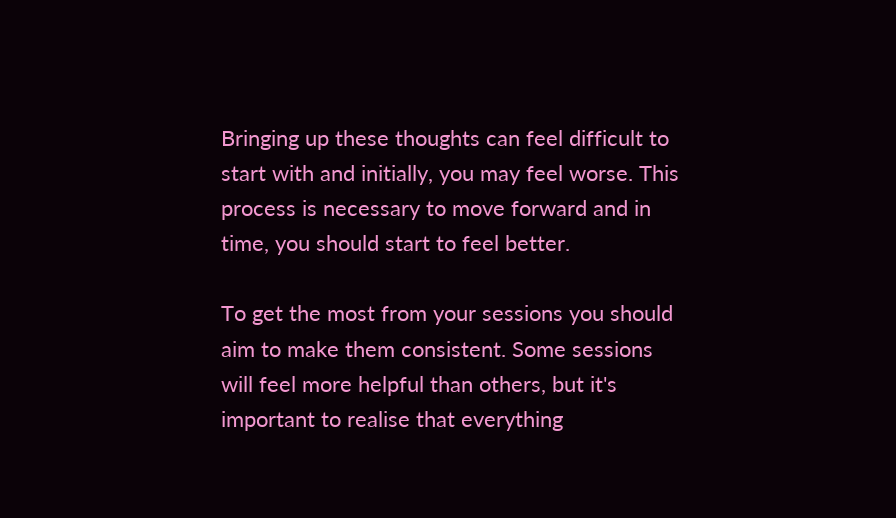Bringing up these thoughts can feel difficult to start with and initially, you may feel worse. This process is necessary to move forward and in time, you should start to feel better.

To get the most from your sessions you should aim to make them consistent. Some sessions will feel more helpful than others, but it's important to realise that everything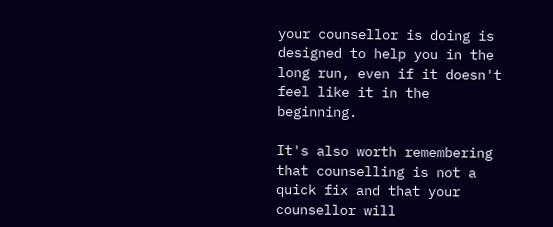your counsellor is doing is designed to help you in the long run, even if it doesn't feel like it in the beginning.

It's also worth remembering that counselling is not a quick fix and that your counsellor will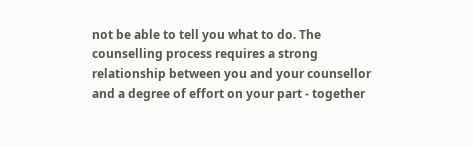not be able to tell you what to do. The counselling process requires a strong relationship between you and your counsellor and a degree of effort on your part - together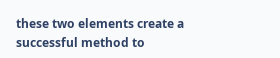these two elements create a successful method to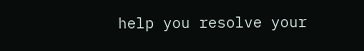help you resolve your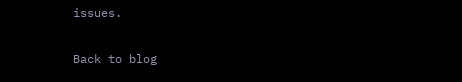issues.


Back to blog